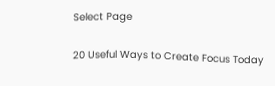Select Page

20 Useful Ways to Create Focus Today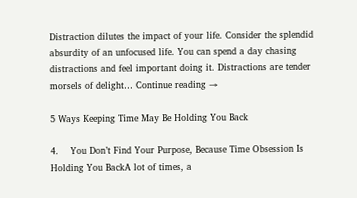Distraction dilutes the impact of your life. Consider the splendid absurdity of an unfocused life. You can spend a day chasing distractions and feel important doing it. Distractions are tender morsels of delight… Continue reading →

5 Ways Keeping Time May Be Holding You Back

4.    You Don’t Find Your Purpose, Because Time Obsession Is Holding You BackA lot of times, a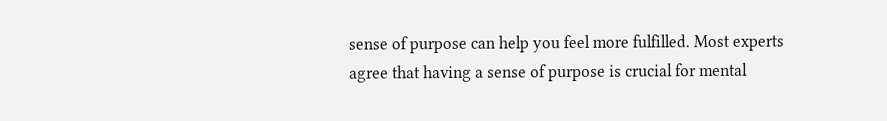sense of purpose can help you feel more fulfilled. Most experts agree that having a sense of purpose is crucial for mental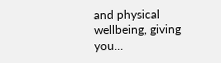and physical wellbeing, giving you...